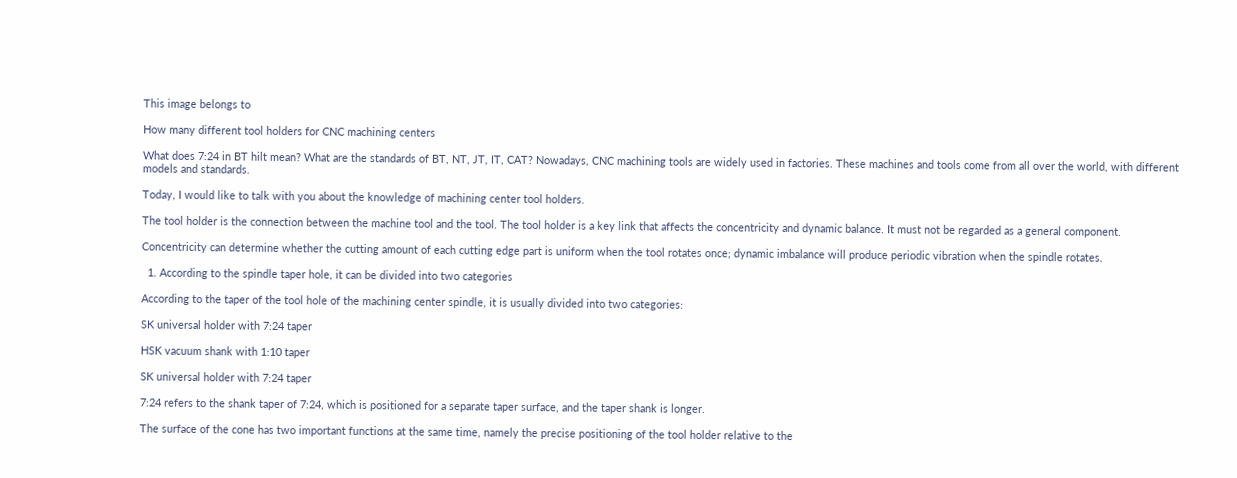This image belongs to

How many different tool holders for CNC machining centers

What does 7:24 in BT hilt mean? What are the standards of BT, NT, JT, IT, CAT? Nowadays, CNC machining tools are widely used in factories. These machines and tools come from all over the world, with different models and standards.

Today, I would like to talk with you about the knowledge of machining center tool holders.

The tool holder is the connection between the machine tool and the tool. The tool holder is a key link that affects the concentricity and dynamic balance. It must not be regarded as a general component.

Concentricity can determine whether the cutting amount of each cutting edge part is uniform when the tool rotates once; dynamic imbalance will produce periodic vibration when the spindle rotates.

  1. According to the spindle taper hole, it can be divided into two categories

According to the taper of the tool hole of the machining center spindle, it is usually divided into two categories:

SK universal holder with 7:24 taper

HSK vacuum shank with 1:10 taper

SK universal holder with 7:24 taper

7:24 refers to the shank taper of 7:24, which is positioned for a separate taper surface, and the taper shank is longer.

The surface of the cone has two important functions at the same time, namely the precise positioning of the tool holder relative to the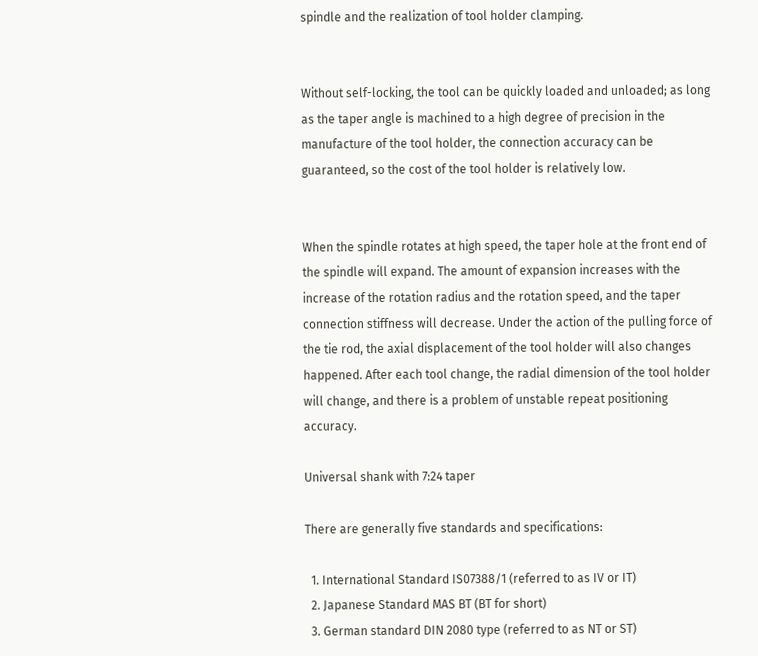spindle and the realization of tool holder clamping.


Without self-locking, the tool can be quickly loaded and unloaded; as long as the taper angle is machined to a high degree of precision in the manufacture of the tool holder, the connection accuracy can be guaranteed, so the cost of the tool holder is relatively low.


When the spindle rotates at high speed, the taper hole at the front end of the spindle will expand. The amount of expansion increases with the increase of the rotation radius and the rotation speed, and the taper connection stiffness will decrease. Under the action of the pulling force of the tie rod, the axial displacement of the tool holder will also changes happened. After each tool change, the radial dimension of the tool holder will change, and there is a problem of unstable repeat positioning accuracy.

Universal shank with 7:24 taper

There are generally five standards and specifications:

  1. International Standard IS07388/1 (referred to as IV or IT)
  2. Japanese Standard MAS BT (BT for short)
  3. German standard DIN 2080 type (referred to as NT or ST)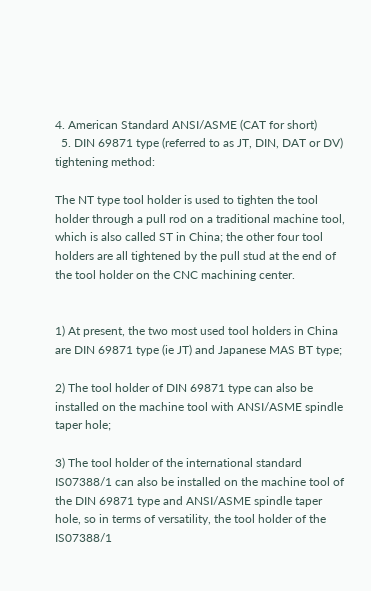4. American Standard ANSI/ASME (CAT for short)
  5. DIN 69871 type (referred to as JT, DIN, DAT or DV) tightening method:

The NT type tool holder is used to tighten the tool holder through a pull rod on a traditional machine tool, which is also called ST in China; the other four tool holders are all tightened by the pull stud at the end of the tool holder on the CNC machining center.


1) At present, the two most used tool holders in China are DIN 69871 type (ie JT) and Japanese MAS BT type;

2) The tool holder of DIN 69871 type can also be installed on the machine tool with ANSI/ASME spindle taper hole;

3) The tool holder of the international standard IS07388/1 can also be installed on the machine tool of the DIN 69871 type and ANSI/ASME spindle taper hole, so in terms of versatility, the tool holder of the IS07388/1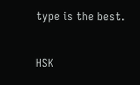type is the best.

HSK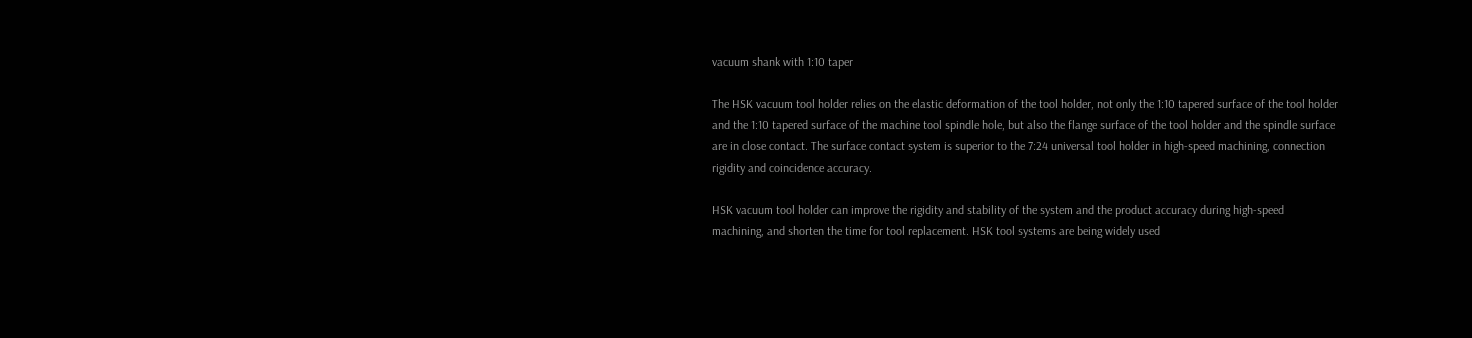vacuum shank with 1:10 taper

The HSK vacuum tool holder relies on the elastic deformation of the tool holder, not only the 1:10 tapered surface of the tool holder and the 1:10 tapered surface of the machine tool spindle hole, but also the flange surface of the tool holder and the spindle surface are in close contact. The surface contact system is superior to the 7:24 universal tool holder in high-speed machining, connection rigidity and coincidence accuracy.

HSK vacuum tool holder can improve the rigidity and stability of the system and the product accuracy during high-speed machining, and shorten the time for tool replacement. HSK tool systems are being widely used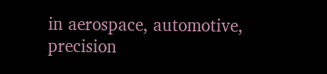in aerospace, automotive, precision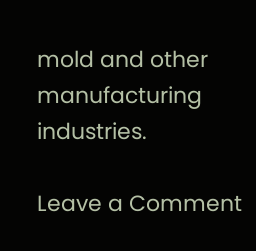mold and other manufacturing industries.

Leave a Comment